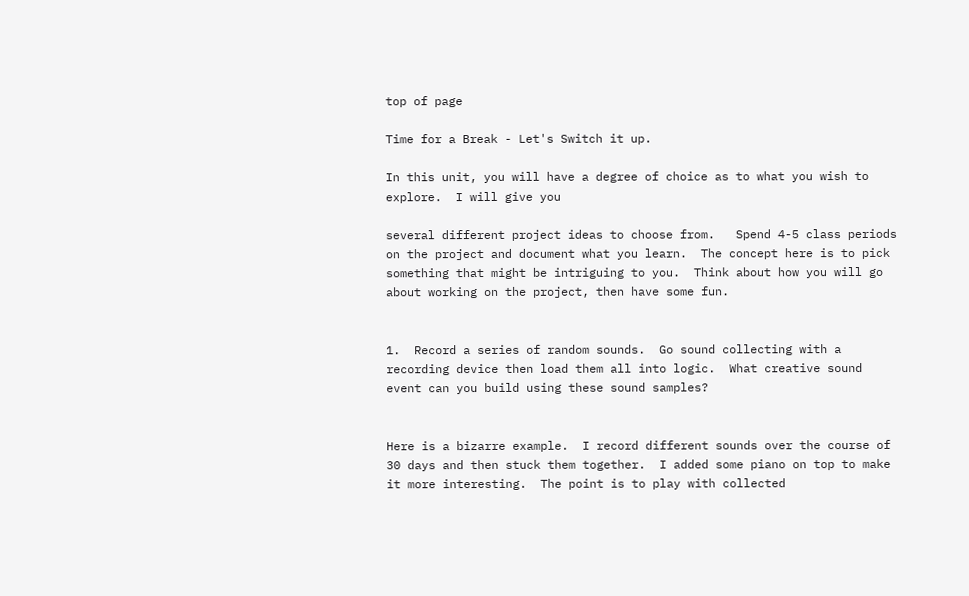top of page

Time for a Break - Let's Switch it up.

In this unit, you will have a degree of choice as to what you wish to explore.  I will give you

several different project ideas to choose from.   Spend 4-5 class periods on the project and document what you learn.  The concept here is to pick something that might be intriguing to you.  Think about how you will go about working on the project, then have some fun.


1.  Record a series of random sounds.  Go sound collecting with a recording device then load them all into logic.  What creative sound event can you build using these sound samples?


Here is a bizarre example.  I record different sounds over the course of 30 days and then stuck them together.  I added some piano on top to make it more interesting.  The point is to play with collected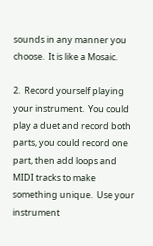sounds in any manner you choose.  It is like a Mosaic.

2.  Record yourself playing your instrument.  You could play a duet and record both parts, you could record one part, then add loops and MIDI tracks to make something unique.  Use your instrument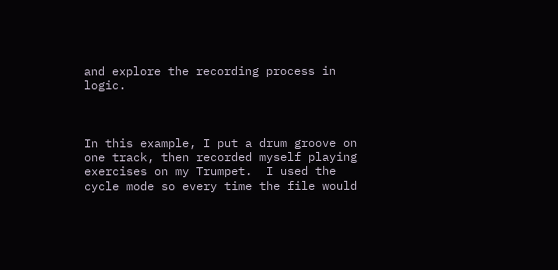and explore the recording process in logic.



In this example, I put a drum groove on one track, then recorded myself playing exercises on my Trumpet.  I used the cycle mode so every time the file would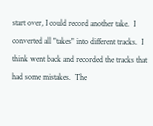start over, I could record another take.  I converted all "takes" into different tracks.  I think went back and recorded the tracks that had some mistakes.  The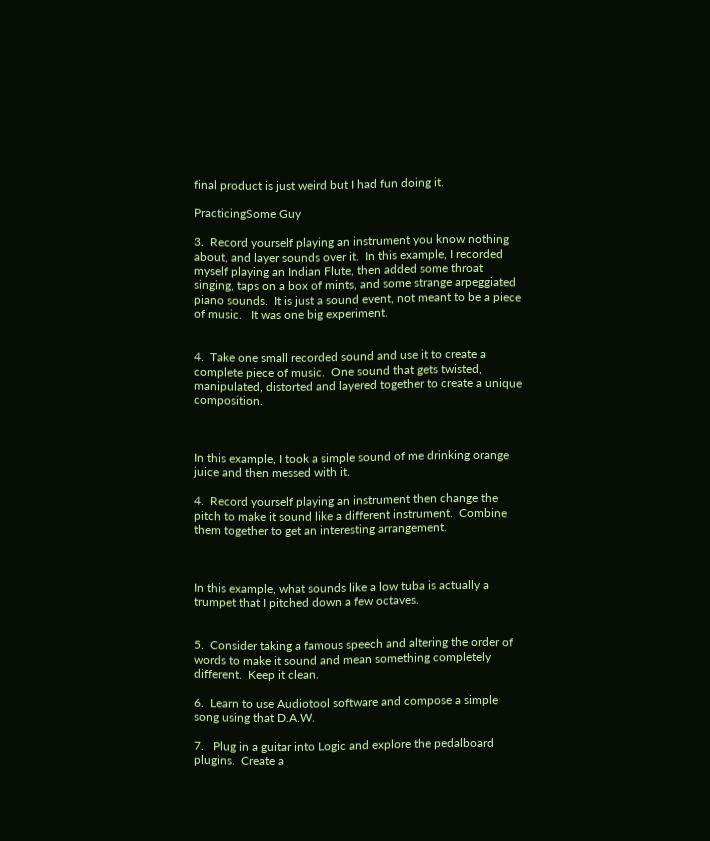final product is just weird but I had fun doing it.

PracticingSome Guy

3.  Record yourself playing an instrument you know nothing about, and layer sounds over it.  In this example, I recorded myself playing an Indian Flute, then added some throat singing, taps on a box of mints, and some strange arpeggiated piano sounds.  It is just a sound event, not meant to be a piece of music.   It was one big experiment.


4.  Take one small recorded sound and use it to create a complete piece of music.  One sound that gets twisted, manipulated, distorted and layered together to create a unique composition.



In this example, I took a simple sound of me drinking orange juice and then messed with it.

4.  Record yourself playing an instrument then change the pitch to make it sound like a different instrument.  Combine them together to get an interesting arrangement.



In this example, what sounds like a low tuba is actually a trumpet that I pitched down a few octaves.


5.  Consider taking a famous speech and altering the order of words to make it sound and mean something completely different.  Keep it clean.

6.  Learn to use Audiotool software and compose a simple song using that D.A.W.

7.   Plug in a guitar into Logic and explore the pedalboard plugins.  Create a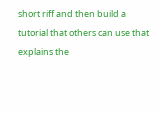short riff and then build a tutorial that others can use that explains the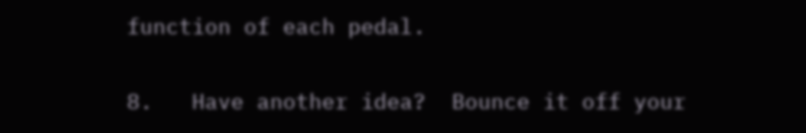function of each pedal.


8.   Have another idea?  Bounce it off your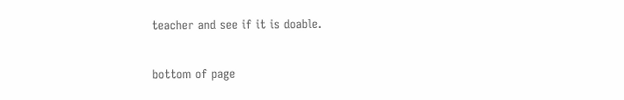teacher and see if it is doable.

bottom of page